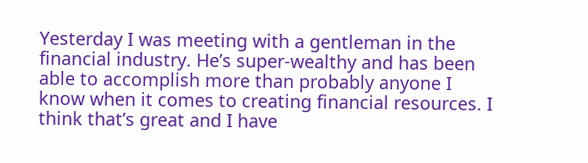Yesterday I was meeting with a gentleman in the financial industry. He’s super-wealthy and has been able to accomplish more than probably anyone I know when it comes to creating financial resources. I think that’s great and I have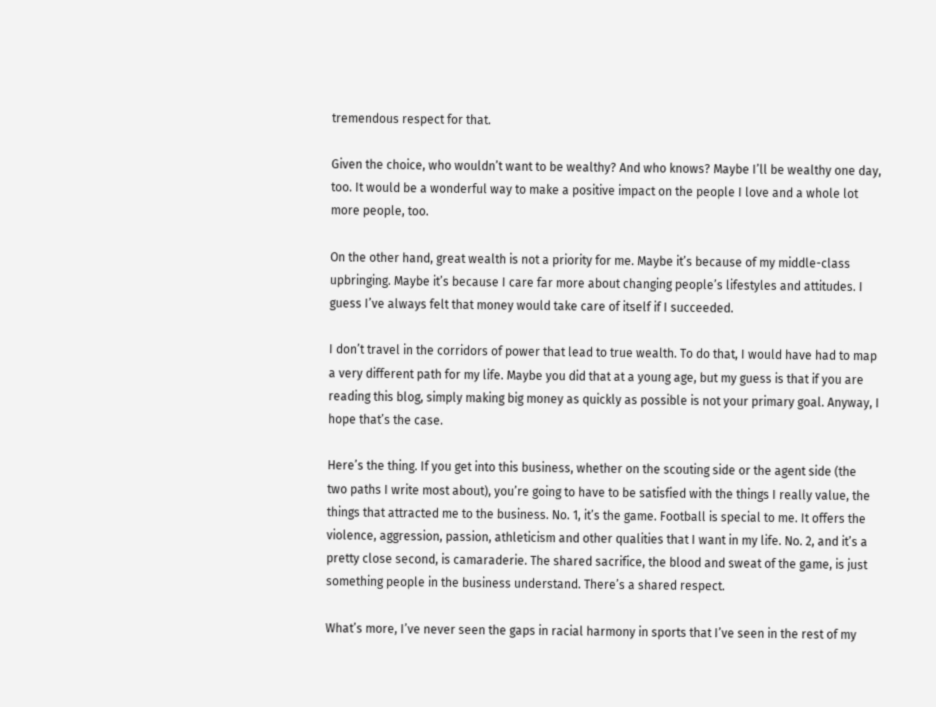tremendous respect for that.

Given the choice, who wouldn’t want to be wealthy? And who knows? Maybe I’ll be wealthy one day, too. It would be a wonderful way to make a positive impact on the people I love and a whole lot more people, too.

On the other hand, great wealth is not a priority for me. Maybe it’s because of my middle-class upbringing. Maybe it’s because I care far more about changing people’s lifestyles and attitudes. I guess I’ve always felt that money would take care of itself if I succeeded.

I don’t travel in the corridors of power that lead to true wealth. To do that, I would have had to map a very different path for my life. Maybe you did that at a young age, but my guess is that if you are reading this blog, simply making big money as quickly as possible is not your primary goal. Anyway, I hope that’s the case.

Here’s the thing. If you get into this business, whether on the scouting side or the agent side (the two paths I write most about), you’re going to have to be satisfied with the things I really value, the things that attracted me to the business. No. 1, it’s the game. Football is special to me. It offers the violence, aggression, passion, athleticism and other qualities that I want in my life. No. 2, and it’s a pretty close second, is camaraderie. The shared sacrifice, the blood and sweat of the game, is just something people in the business understand. There’s a shared respect.

What’s more, I’ve never seen the gaps in racial harmony in sports that I’ve seen in the rest of my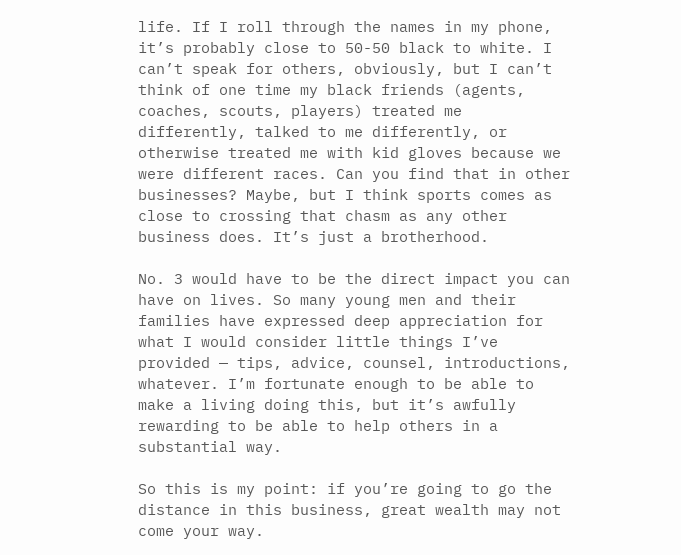life. If I roll through the names in my phone, it’s probably close to 50-50 black to white. I can’t speak for others, obviously, but I can’t think of one time my black friends (agents, coaches, scouts, players) treated me differently, talked to me differently, or otherwise treated me with kid gloves because we were different races. Can you find that in other businesses? Maybe, but I think sports comes as close to crossing that chasm as any other business does. It’s just a brotherhood.

No. 3 would have to be the direct impact you can have on lives. So many young men and their families have expressed deep appreciation for what I would consider little things I’ve provided — tips, advice, counsel, introductions, whatever. I’m fortunate enough to be able to make a living doing this, but it’s awfully rewarding to be able to help others in a substantial way.

So this is my point: if you’re going to go the distance in this business, great wealth may not come your way.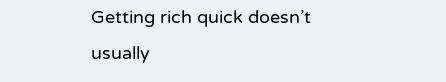Getting rich quick doesn’t usually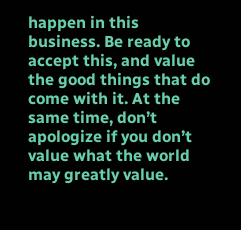happen in this business. Be ready to accept this, and value the good things that do come with it. At the same time, don’t apologize if you don’t value what the world may greatly value.